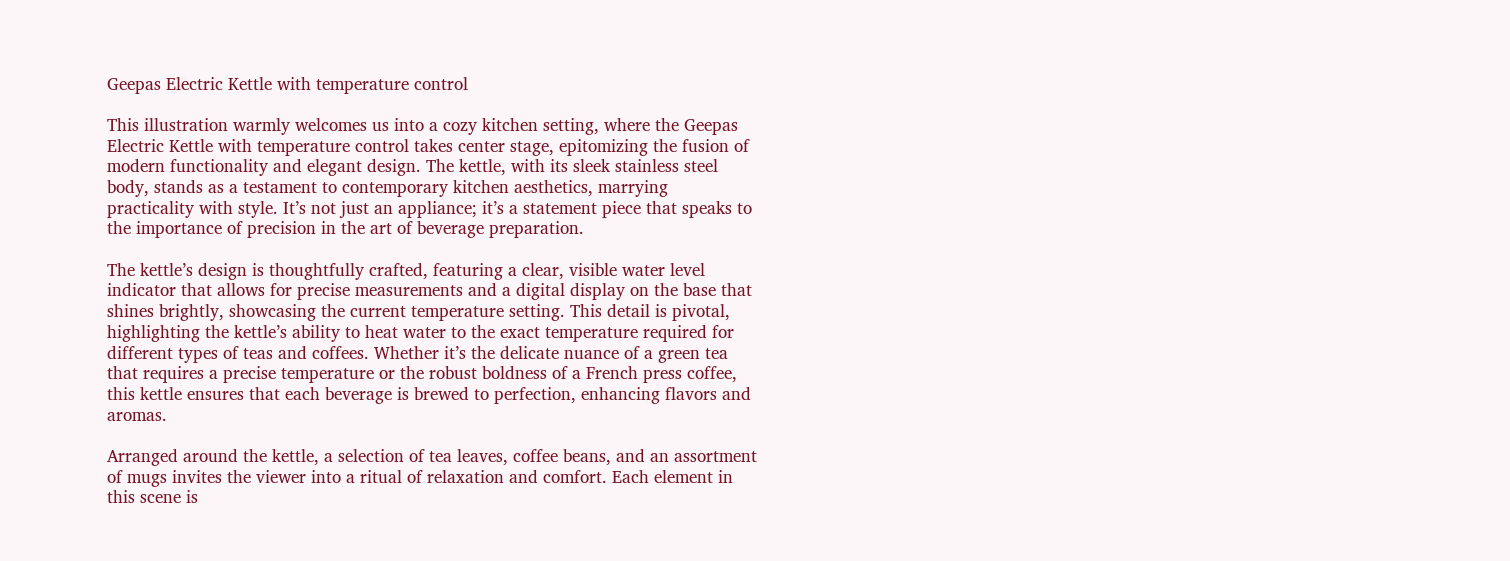Geepas Electric Kettle with temperature control

This illustration warmly welcomes us into a cozy kitchen setting, where the Geepas Electric Kettle with temperature control takes center stage, epitomizing the fusion of modern functionality and elegant design. The kettle, with its sleek stainless steel body, stands as a testament to contemporary kitchen aesthetics, marrying practicality with style. It’s not just an appliance; it’s a statement piece that speaks to the importance of precision in the art of beverage preparation.

The kettle’s design is thoughtfully crafted, featuring a clear, visible water level indicator that allows for precise measurements and a digital display on the base that shines brightly, showcasing the current temperature setting. This detail is pivotal, highlighting the kettle’s ability to heat water to the exact temperature required for different types of teas and coffees. Whether it’s the delicate nuance of a green tea that requires a precise temperature or the robust boldness of a French press coffee, this kettle ensures that each beverage is brewed to perfection, enhancing flavors and aromas.

Arranged around the kettle, a selection of tea leaves, coffee beans, and an assortment of mugs invites the viewer into a ritual of relaxation and comfort. Each element in this scene is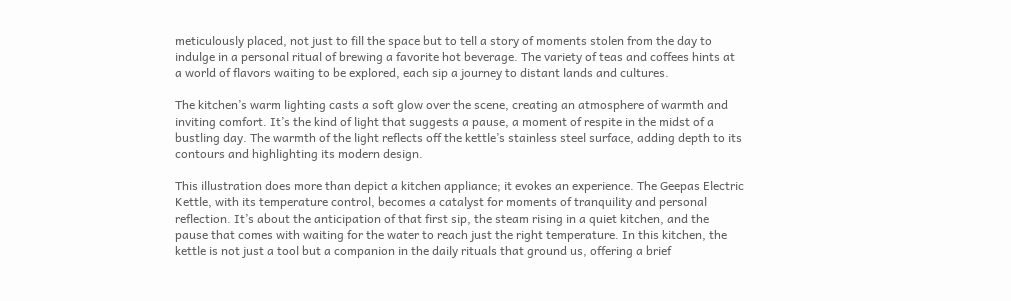meticulously placed, not just to fill the space but to tell a story of moments stolen from the day to indulge in a personal ritual of brewing a favorite hot beverage. The variety of teas and coffees hints at a world of flavors waiting to be explored, each sip a journey to distant lands and cultures.

The kitchen’s warm lighting casts a soft glow over the scene, creating an atmosphere of warmth and inviting comfort. It’s the kind of light that suggests a pause, a moment of respite in the midst of a bustling day. The warmth of the light reflects off the kettle’s stainless steel surface, adding depth to its contours and highlighting its modern design.

This illustration does more than depict a kitchen appliance; it evokes an experience. The Geepas Electric Kettle, with its temperature control, becomes a catalyst for moments of tranquility and personal reflection. It’s about the anticipation of that first sip, the steam rising in a quiet kitchen, and the pause that comes with waiting for the water to reach just the right temperature. In this kitchen, the kettle is not just a tool but a companion in the daily rituals that ground us, offering a brief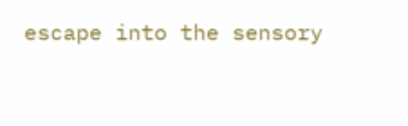escape into the sensory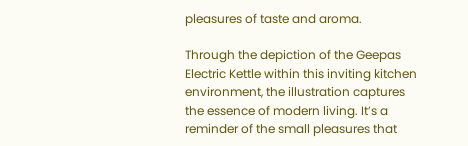pleasures of taste and aroma.

Through the depiction of the Geepas Electric Kettle within this inviting kitchen environment, the illustration captures the essence of modern living. It’s a reminder of the small pleasures that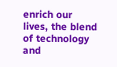enrich our lives, the blend of technology and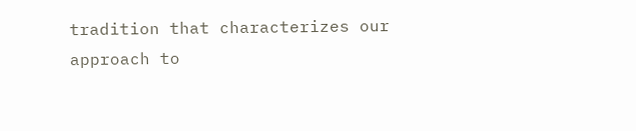tradition that characterizes our approach to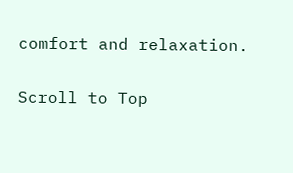comfort and relaxation.

Scroll to Top